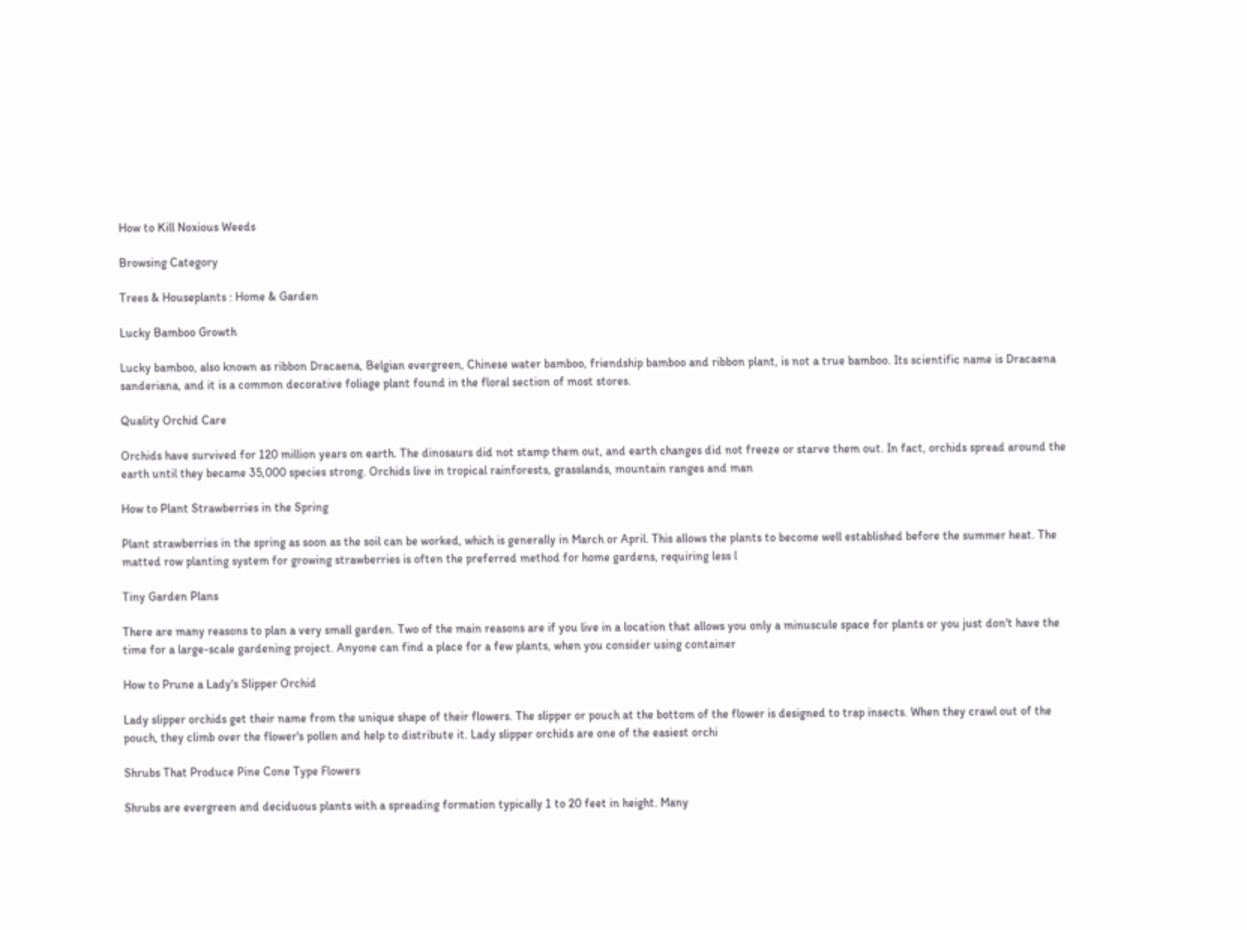How to Kill Noxious Weeds

Browsing Category

Trees & Houseplants : Home & Garden

Lucky Bamboo Growth

Lucky bamboo, also known as ribbon Dracaena, Belgian evergreen, Chinese water bamboo, friendship bamboo and ribbon plant, is not a true bamboo. Its scientific name is Dracaena sanderiana, and it is a common decorative foliage plant found in the floral section of most stores.

Quality Orchid Care

Orchids have survived for 120 million years on earth. The dinosaurs did not stamp them out, and earth changes did not freeze or starve them out. In fact, orchids spread around the earth until they became 35,000 species strong. Orchids live in tropical rainforests, grasslands, mountain ranges and man

How to Plant Strawberries in the Spring

Plant strawberries in the spring as soon as the soil can be worked, which is generally in March or April. This allows the plants to become well established before the summer heat. The matted row planting system for growing strawberries is often the preferred method for home gardens, requiring less l

Tiny Garden Plans

There are many reasons to plan a very small garden. Two of the main reasons are if you live in a location that allows you only a minuscule space for plants or you just don't have the time for a large-scale gardening project. Anyone can find a place for a few plants, when you consider using container

How to Prune a Lady's Slipper Orchid

Lady slipper orchids get their name from the unique shape of their flowers. The slipper or pouch at the bottom of the flower is designed to trap insects. When they crawl out of the pouch, they climb over the flower's pollen and help to distribute it. Lady slipper orchids are one of the easiest orchi

Shrubs That Produce Pine Cone Type Flowers

Shrubs are evergreen and deciduous plants with a spreading formation typically 1 to 20 feet in height. Many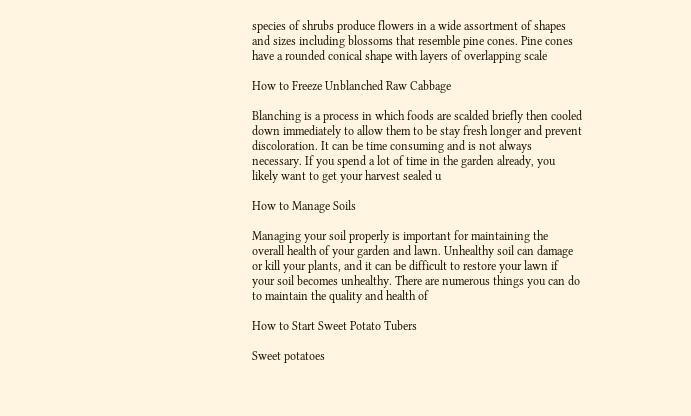species of shrubs produce flowers in a wide assortment of shapes and sizes including blossoms that resemble pine cones. Pine cones have a rounded conical shape with layers of overlapping scale

How to Freeze Unblanched Raw Cabbage

Blanching is a process in which foods are scalded briefly then cooled down immediately to allow them to be stay fresh longer and prevent discoloration. It can be time consuming and is not always necessary. If you spend a lot of time in the garden already, you likely want to get your harvest sealed u

How to Manage Soils

Managing your soil properly is important for maintaining the overall health of your garden and lawn. Unhealthy soil can damage or kill your plants, and it can be difficult to restore your lawn if your soil becomes unhealthy. There are numerous things you can do to maintain the quality and health of

How to Start Sweet Potato Tubers

Sweet potatoes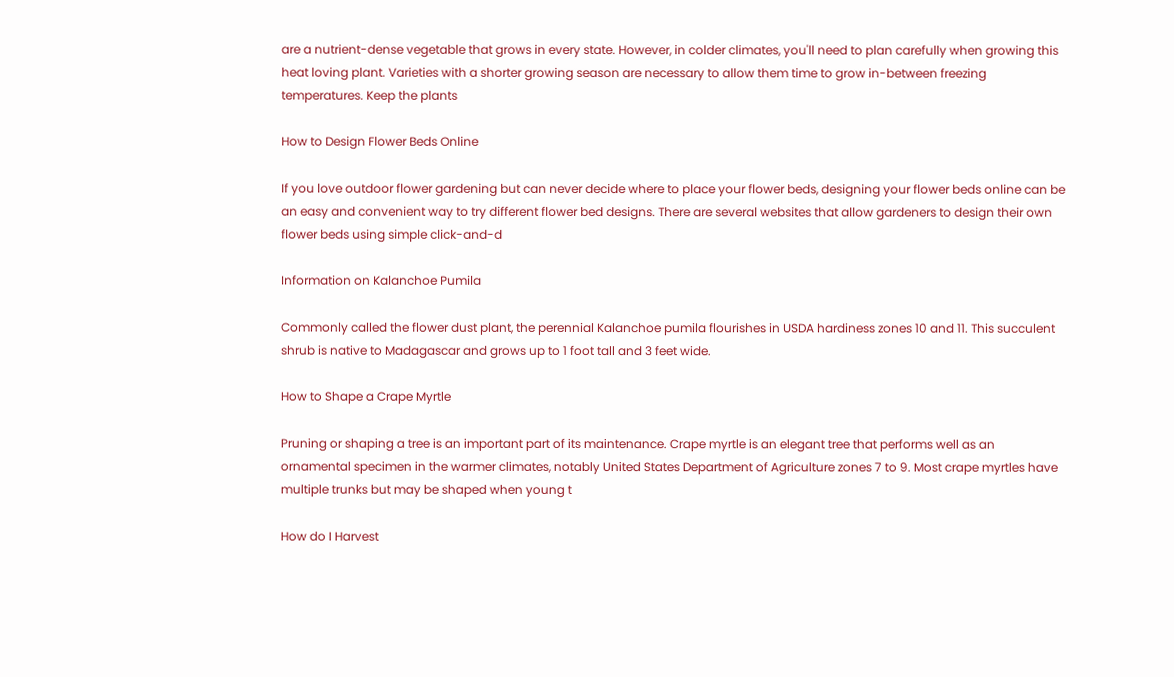are a nutrient-dense vegetable that grows in every state. However, in colder climates, you'll need to plan carefully when growing this heat loving plant. Varieties with a shorter growing season are necessary to allow them time to grow in-between freezing temperatures. Keep the plants

How to Design Flower Beds Online

If you love outdoor flower gardening but can never decide where to place your flower beds, designing your flower beds online can be an easy and convenient way to try different flower bed designs. There are several websites that allow gardeners to design their own flower beds using simple click-and-d

Information on Kalanchoe Pumila

Commonly called the flower dust plant, the perennial Kalanchoe pumila flourishes in USDA hardiness zones 10 and 11. This succulent shrub is native to Madagascar and grows up to 1 foot tall and 3 feet wide.

How to Shape a Crape Myrtle

Pruning or shaping a tree is an important part of its maintenance. Crape myrtle is an elegant tree that performs well as an ornamental specimen in the warmer climates, notably United States Department of Agriculture zones 7 to 9. Most crape myrtles have multiple trunks but may be shaped when young t

How do I Harvest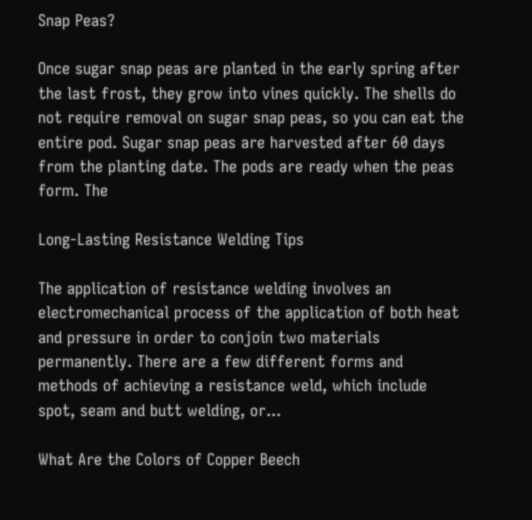Snap Peas?

Once sugar snap peas are planted in the early spring after the last frost, they grow into vines quickly. The shells do not require removal on sugar snap peas, so you can eat the entire pod. Sugar snap peas are harvested after 60 days from the planting date. The pods are ready when the peas form. The

Long-Lasting Resistance Welding Tips

The application of resistance welding involves an electromechanical process of the application of both heat and pressure in order to conjoin two materials permanently. There are a few different forms and methods of achieving a resistance weld, which include spot, seam and butt welding, or...

What Are the Colors of Copper Beech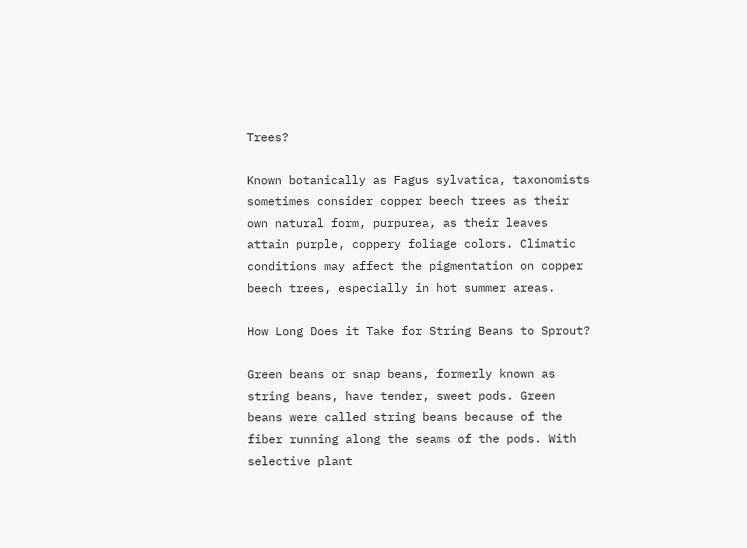Trees?

Known botanically as Fagus sylvatica, taxonomists sometimes consider copper beech trees as their own natural form, purpurea, as their leaves attain purple, coppery foliage colors. Climatic conditions may affect the pigmentation on copper beech trees, especially in hot summer areas.

How Long Does it Take for String Beans to Sprout?

Green beans or snap beans, formerly known as string beans, have tender, sweet pods. Green beans were called string beans because of the fiber running along the seams of the pods. With selective plant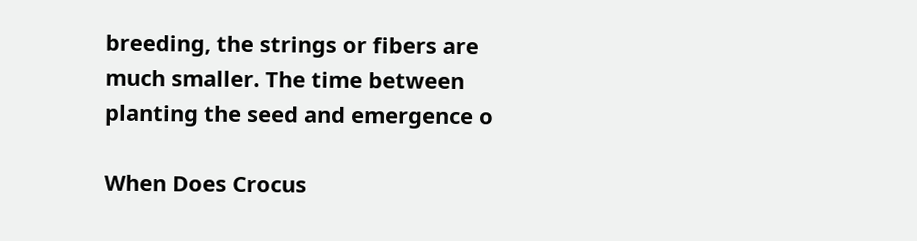breeding, the strings or fibers are much smaller. The time between planting the seed and emergence o

When Does Crocus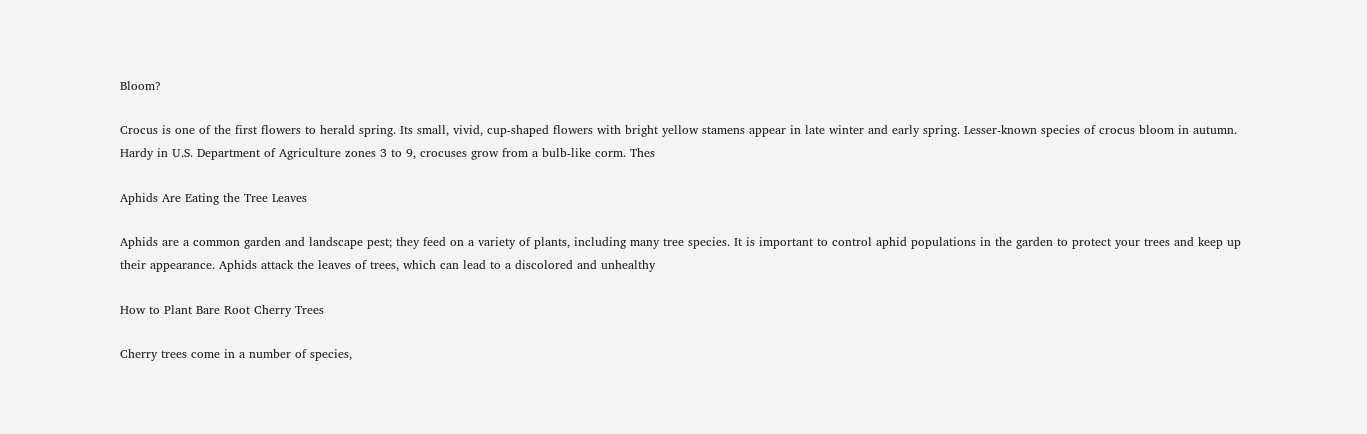Bloom?

Crocus is one of the first flowers to herald spring. Its small, vivid, cup-shaped flowers with bright yellow stamens appear in late winter and early spring. Lesser-known species of crocus bloom in autumn. Hardy in U.S. Department of Agriculture zones 3 to 9, crocuses grow from a bulb-like corm. Thes

Aphids Are Eating the Tree Leaves

Aphids are a common garden and landscape pest; they feed on a variety of plants, including many tree species. It is important to control aphid populations in the garden to protect your trees and keep up their appearance. Aphids attack the leaves of trees, which can lead to a discolored and unhealthy

How to Plant Bare Root Cherry Trees

Cherry trees come in a number of species,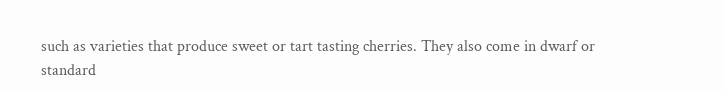such as varieties that produce sweet or tart tasting cherries. They also come in dwarf or standard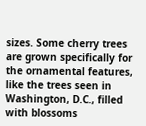sizes. Some cherry trees are grown specifically for the ornamental features, like the trees seen in Washington, D.C., filled with blossoms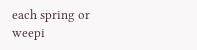each spring or weepi